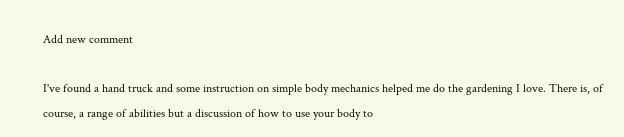Add new comment

I've found a hand truck and some instruction on simple body mechanics helped me do the gardening I love. There is, of course, a range of abilities but a discussion of how to use your body to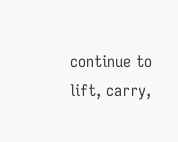continue to lift, carry,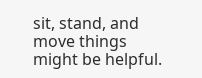sit, stand, and move things might be helpful.